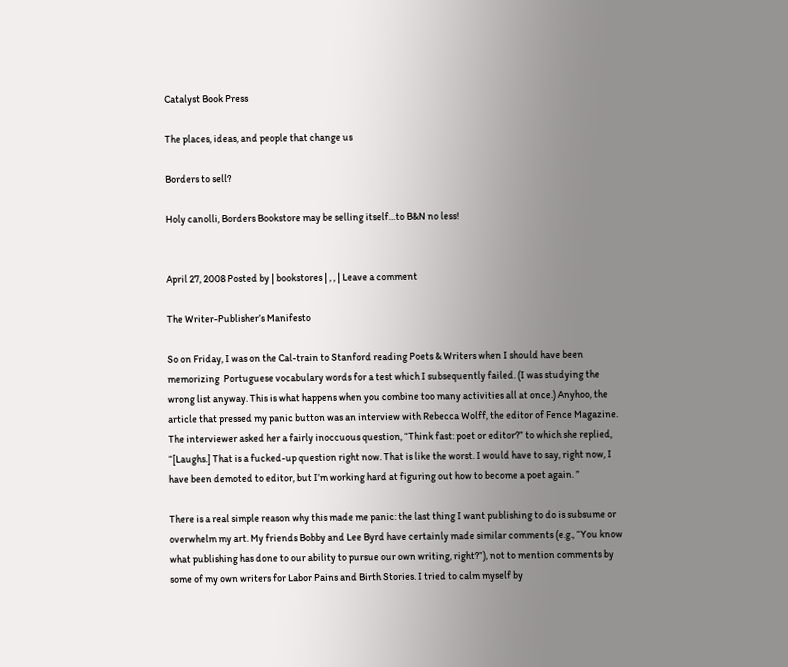Catalyst Book Press

The places, ideas, and people that change us

Borders to sell?

Holy canolli, Borders Bookstore may be selling itself…to B&N no less!


April 27, 2008 Posted by | bookstores | , , | Leave a comment

The Writer-Publisher’s Manifesto

So on Friday, I was on the Cal-train to Stanford reading Poets & Writers when I should have been memorizing  Portuguese vocabulary words for a test which I subsequently failed. (I was studying the wrong list anyway. This is what happens when you combine too many activities all at once.) Anyhoo, the article that pressed my panic button was an interview with Rebecca Wolff, the editor of Fence Magazine. The interviewer asked her a fairly inoccuous question, “Think fast: poet or editor?” to which she replied, “[Laughs.] That is a fucked-up question right now. That is like the worst. I would have to say, right now, I have been demoted to editor, but I’m working hard at figuring out how to become a poet again. ”

There is a real simple reason why this made me panic: the last thing I want publishing to do is subsume or overwhelm my art. My friends Bobby and Lee Byrd have certainly made similar comments (e.g., “You know what publishing has done to our ability to pursue our own writing, right?”), not to mention comments by some of my own writers for Labor Pains and Birth Stories. I tried to calm myself by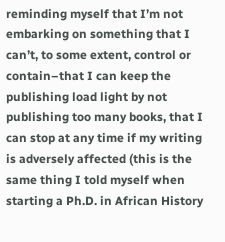reminding myself that I’m not embarking on something that I can’t, to some extent, control or contain–that I can keep the publishing load light by not publishing too many books, that I can stop at any time if my writing is adversely affected (this is the same thing I told myself when starting a Ph.D. in African History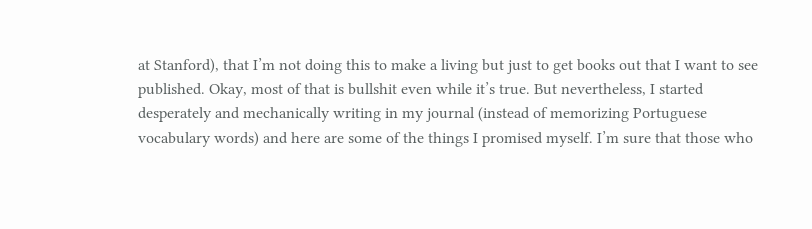at Stanford), that I’m not doing this to make a living but just to get books out that I want to see published. Okay, most of that is bullshit even while it’s true. But nevertheless, I started desperately and mechanically writing in my journal (instead of memorizing Portuguese vocabulary words) and here are some of the things I promised myself. I’m sure that those who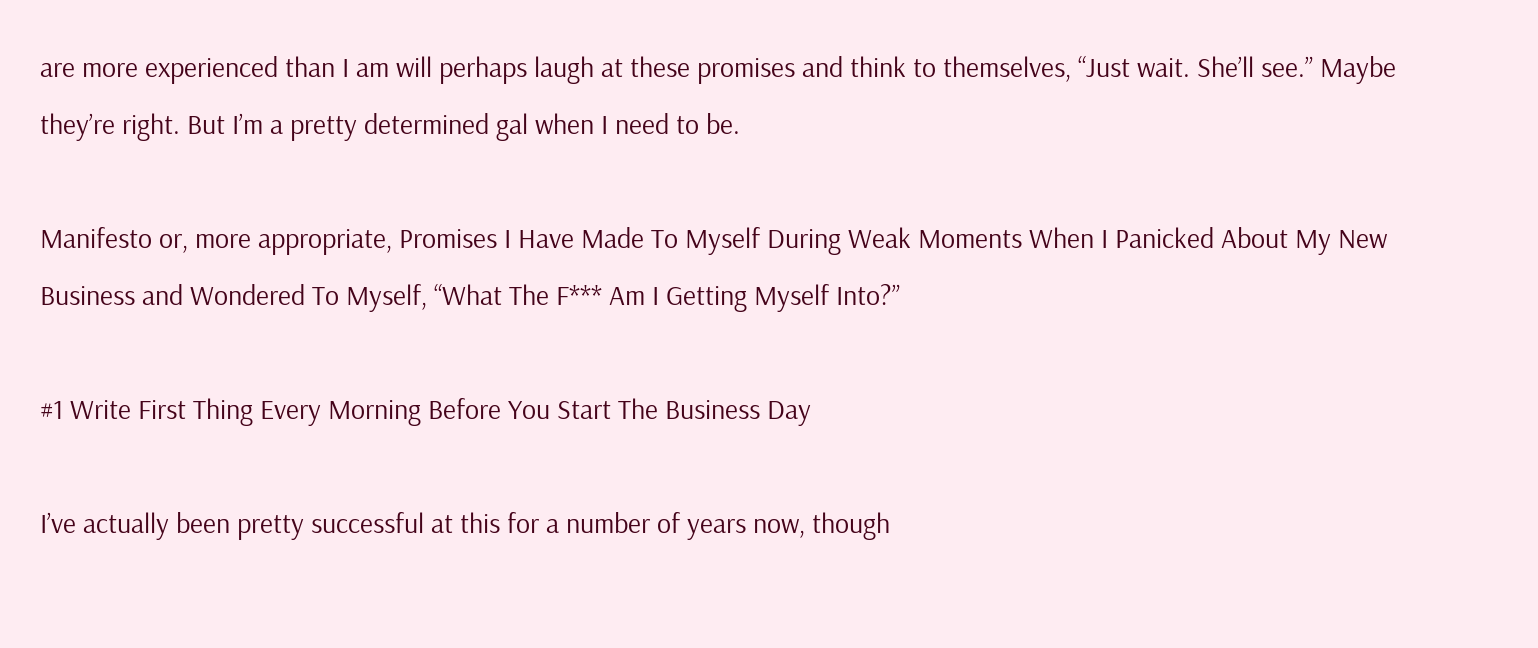are more experienced than I am will perhaps laugh at these promises and think to themselves, “Just wait. She’ll see.” Maybe they’re right. But I’m a pretty determined gal when I need to be.

Manifesto or, more appropriate, Promises I Have Made To Myself During Weak Moments When I Panicked About My New Business and Wondered To Myself, “What The F*** Am I Getting Myself Into?”

#1 Write First Thing Every Morning Before You Start The Business Day

I’ve actually been pretty successful at this for a number of years now, though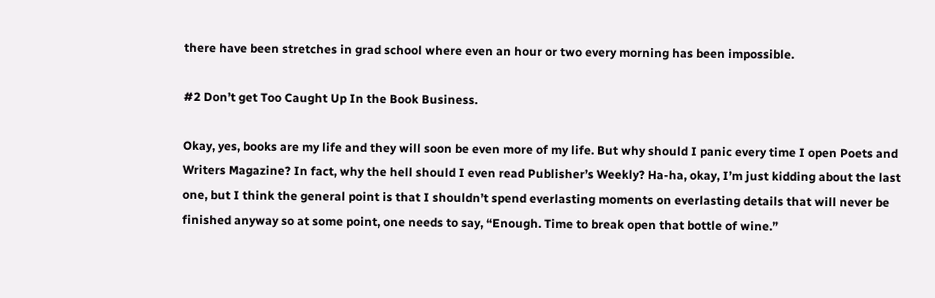there have been stretches in grad school where even an hour or two every morning has been impossible.

#2 Don’t get Too Caught Up In the Book Business.

Okay, yes, books are my life and they will soon be even more of my life. But why should I panic every time I open Poets and Writers Magazine? In fact, why the hell should I even read Publisher’s Weekly? Ha-ha, okay, I’m just kidding about the last one, but I think the general point is that I shouldn’t spend everlasting moments on everlasting details that will never be finished anyway so at some point, one needs to say, “Enough. Time to break open that bottle of wine.”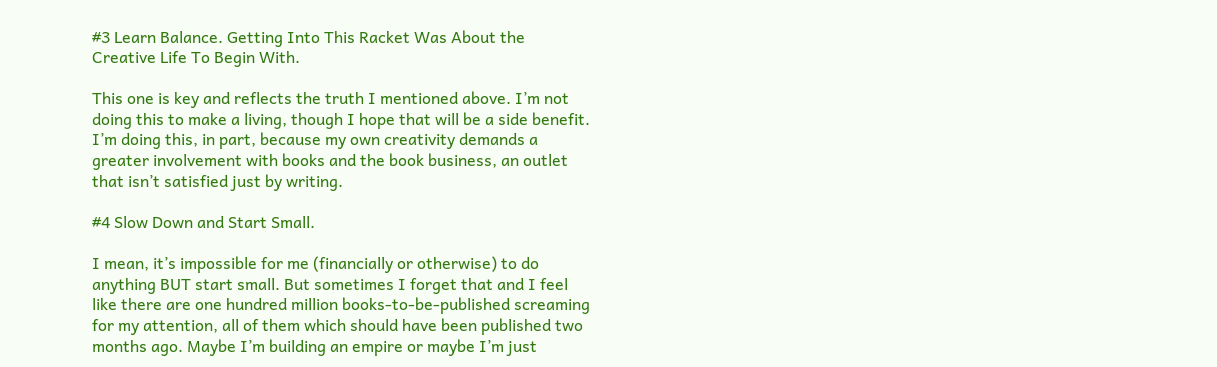#3 Learn Balance. Getting Into This Racket Was About the Creative Life To Begin With.

This one is key and reflects the truth I mentioned above. I’m not doing this to make a living, though I hope that will be a side benefit. I’m doing this, in part, because my own creativity demands a greater involvement with books and the book business, an outlet that isn’t satisfied just by writing.

#4 Slow Down and Start Small.

I mean, it’s impossible for me (financially or otherwise) to do anything BUT start small. But sometimes I forget that and I feel like there are one hundred million books-to-be-published screaming for my attention, all of them which should have been published two months ago. Maybe I’m building an empire or maybe I’m just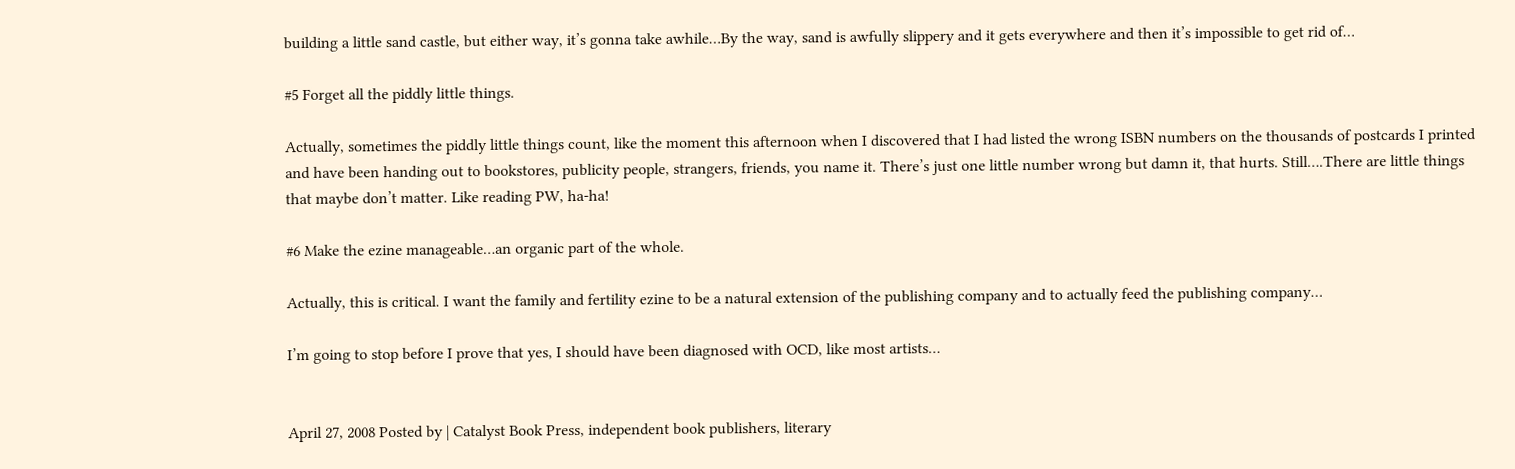building a little sand castle, but either way, it’s gonna take awhile…By the way, sand is awfully slippery and it gets everywhere and then it’s impossible to get rid of…

#5 Forget all the piddly little things.

Actually, sometimes the piddly little things count, like the moment this afternoon when I discovered that I had listed the wrong ISBN numbers on the thousands of postcards I printed and have been handing out to bookstores, publicity people, strangers, friends, you name it. There’s just one little number wrong but damn it, that hurts. Still….There are little things that maybe don’t matter. Like reading PW, ha-ha!

#6 Make the ezine manageable…an organic part of the whole.

Actually, this is critical. I want the family and fertility ezine to be a natural extension of the publishing company and to actually feed the publishing company…

I’m going to stop before I prove that yes, I should have been diagnosed with OCD, like most artists…


April 27, 2008 Posted by | Catalyst Book Press, independent book publishers, literary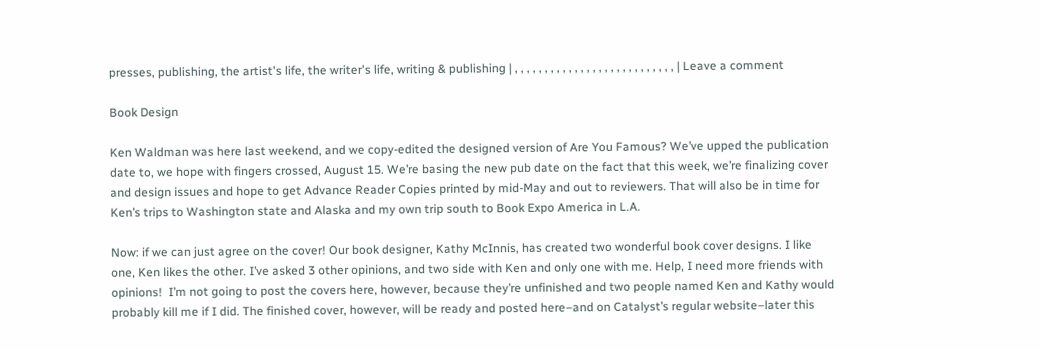presses, publishing, the artist's life, the writer's life, writing & publishing | , , , , , , , , , , , , , , , , , , , , , , , , , , , | Leave a comment

Book Design

Ken Waldman was here last weekend, and we copy-edited the designed version of Are You Famous? We’ve upped the publication date to, we hope with fingers crossed, August 15. We’re basing the new pub date on the fact that this week, we’re finalizing cover and design issues and hope to get Advance Reader Copies printed by mid-May and out to reviewers. That will also be in time for Ken’s trips to Washington state and Alaska and my own trip south to Book Expo America in L.A.

Now: if we can just agree on the cover! Our book designer, Kathy McInnis, has created two wonderful book cover designs. I like one, Ken likes the other. I’ve asked 3 other opinions, and two side with Ken and only one with me. Help, I need more friends with opinions!  I’m not going to post the covers here, however, because they’re unfinished and two people named Ken and Kathy would probably kill me if I did. The finished cover, however, will be ready and posted here–and on Catalyst’s regular website–later this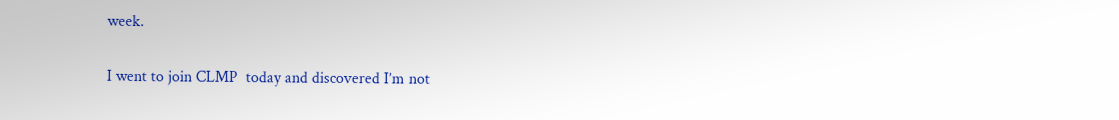week.

I went to join CLMP  today and discovered I’m not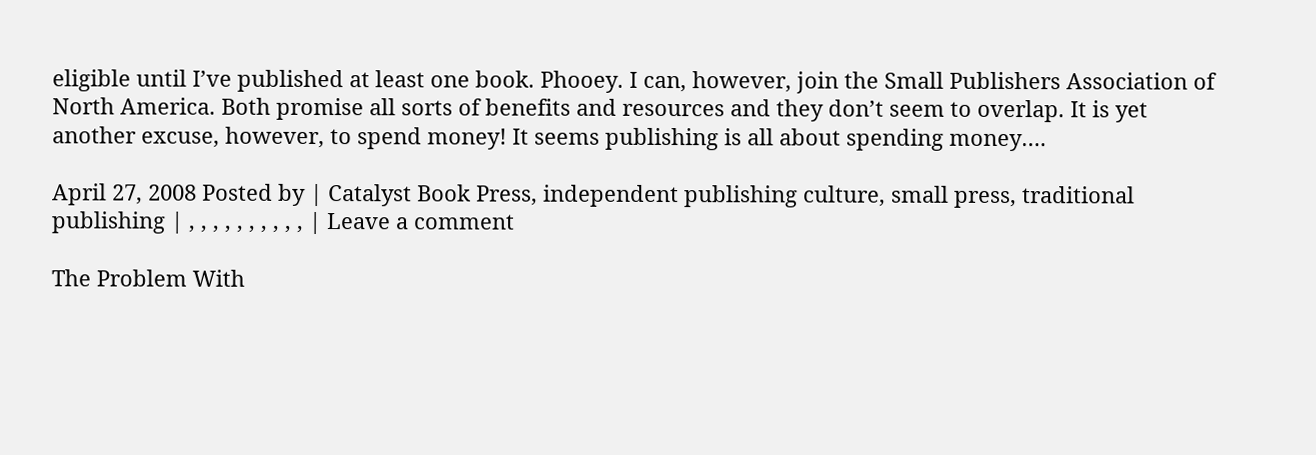eligible until I’ve published at least one book. Phooey. I can, however, join the Small Publishers Association of North America. Both promise all sorts of benefits and resources and they don’t seem to overlap. It is yet another excuse, however, to spend money! It seems publishing is all about spending money….

April 27, 2008 Posted by | Catalyst Book Press, independent publishing culture, small press, traditional publishing | , , , , , , , , , , | Leave a comment

The Problem With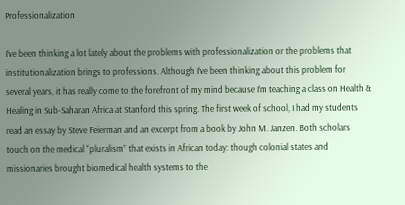Professionalization

I’ve been thinking a lot lately about the problems with professionalization or the problems that institutionalization brings to professions. Although I’ve been thinking about this problem for several years, it has really come to the forefront of my mind because I’m teaching a class on Health & Healing in Sub-Saharan Africa at Stanford this spring. The first week of school, I had my students read an essay by Steve Feierman and an excerpt from a book by John M. Janzen. Both scholars touch on the medical “pluralism” that exists in African today: though colonial states and missionaries brought biomedical health systems to the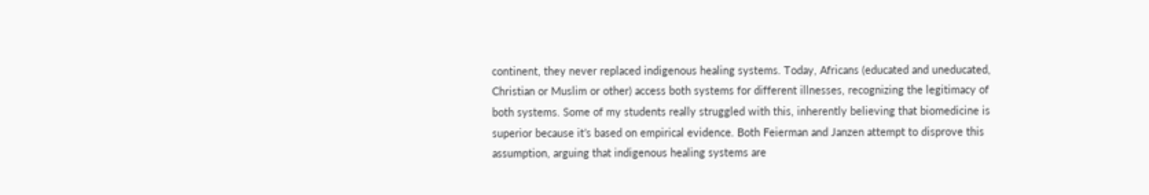continent, they never replaced indigenous healing systems. Today, Africans (educated and uneducated, Christian or Muslim or other) access both systems for different illnesses, recognizing the legitimacy of both systems. Some of my students really struggled with this, inherently believing that biomedicine is superior because it’s based on empirical evidence. Both Feierman and Janzen attempt to disprove this assumption, arguing that indigenous healing systems are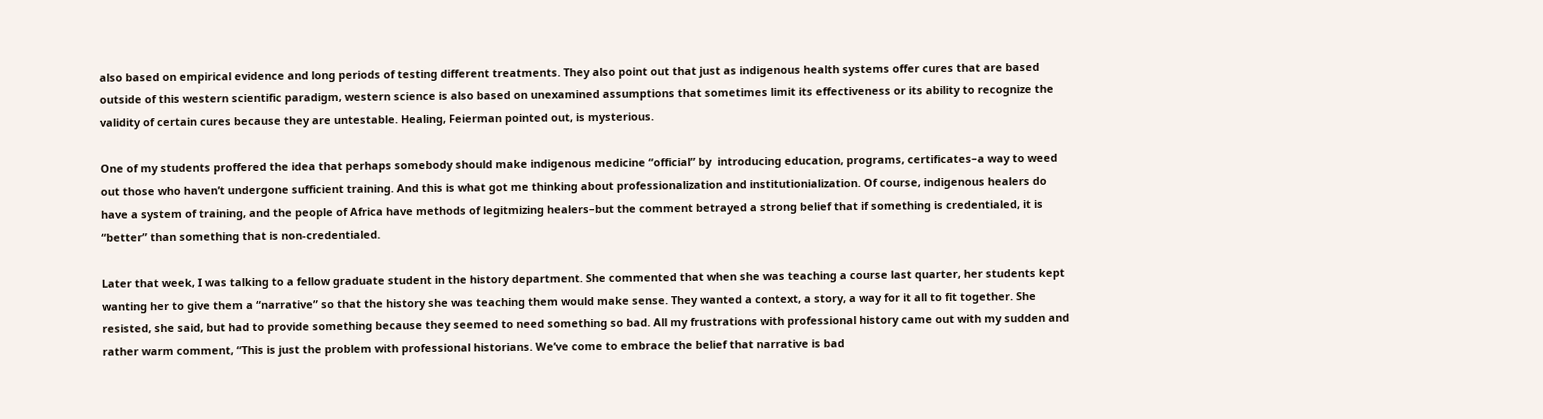also based on empirical evidence and long periods of testing different treatments. They also point out that just as indigenous health systems offer cures that are based outside of this western scientific paradigm, western science is also based on unexamined assumptions that sometimes limit its effectiveness or its ability to recognize the validity of certain cures because they are untestable. Healing, Feierman pointed out, is mysterious.

One of my students proffered the idea that perhaps somebody should make indigenous medicine “official” by  introducing education, programs, certificates–a way to weed out those who haven’t undergone sufficient training. And this is what got me thinking about professionalization and institutionialization. Of course, indigenous healers do have a system of training, and the people of Africa have methods of legitmizing healers–but the comment betrayed a strong belief that if something is credentialed, it is “better” than something that is non-credentialed.

Later that week, I was talking to a fellow graduate student in the history department. She commented that when she was teaching a course last quarter, her students kept wanting her to give them a “narrative” so that the history she was teaching them would make sense. They wanted a context, a story, a way for it all to fit together. She resisted, she said, but had to provide something because they seemed to need something so bad. All my frustrations with professional history came out with my sudden and rather warm comment, “This is just the problem with professional historians. We’ve come to embrace the belief that narrative is bad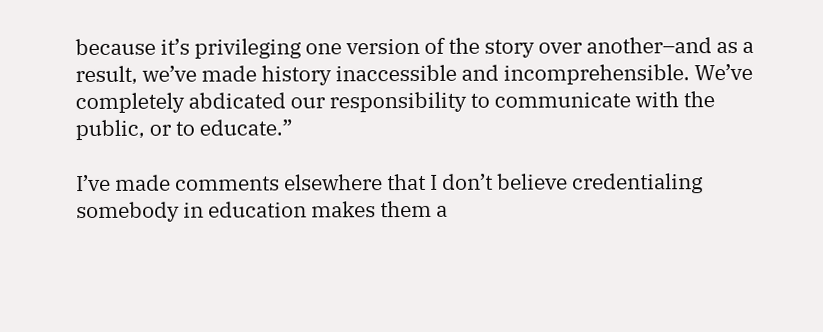because it’s privileging one version of the story over another–and as a result, we’ve made history inaccessible and incomprehensible. We’ve completely abdicated our responsibility to communicate with the public, or to educate.”

I’ve made comments elsewhere that I don’t believe credentialing somebody in education makes them a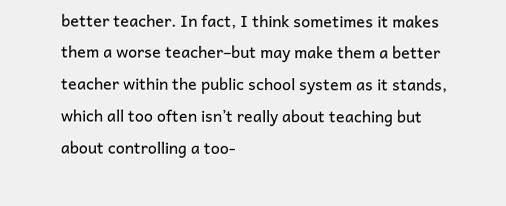better teacher. In fact, I think sometimes it makes them a worse teacher–but may make them a better teacher within the public school system as it stands, which all too often isn’t really about teaching but about controlling a too-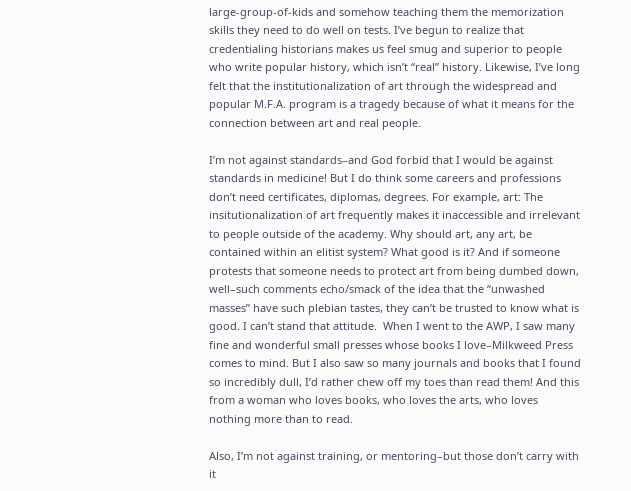large-group-of-kids and somehow teaching them the memorization skills they need to do well on tests. I’ve begun to realize that credentialing historians makes us feel smug and superior to people who write popular history, which isn’t “real” history. Likewise, I’ve long felt that the institutionalization of art through the widespread and popular M.F.A. program is a tragedy because of what it means for the connection between art and real people.

I’m not against standards–and God forbid that I would be against standards in medicine! But I do think some careers and professions don’t need certificates, diplomas, degrees. For example, art: The insitutionalization of art frequently makes it inaccessible and irrelevant to people outside of the academy. Why should art, any art, be contained within an elitist system? What good is it? And if someone protests that someone needs to protect art from being dumbed down, well–such comments echo/smack of the idea that the “unwashed masses” have such plebian tastes, they can’t be trusted to know what is good. I can’t stand that attitude.  When I went to the AWP, I saw many fine and wonderful small presses whose books I love–Milkweed Press comes to mind. But I also saw so many journals and books that I found so incredibly dull, I’d rather chew off my toes than read them! And this from a woman who loves books, who loves the arts, who loves nothing more than to read.

Also, I’m not against training, or mentoring–but those don’t carry with it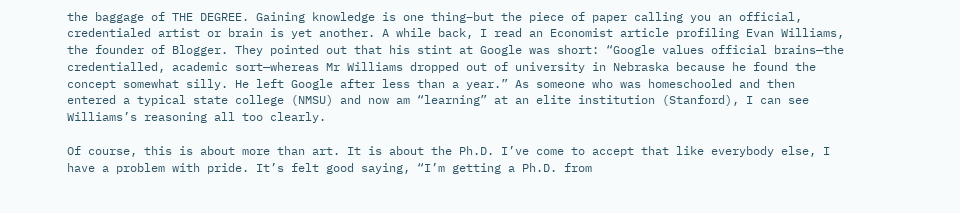the baggage of THE DEGREE. Gaining knowledge is one thing–but the piece of paper calling you an official, credentialed artist or brain is yet another. A while back, I read an Economist article profiling Evan Williams, the founder of Blogger. They pointed out that his stint at Google was short: “Google values official brains—the credentialled, academic sort—whereas Mr Williams dropped out of university in Nebraska because he found the concept somewhat silly. He left Google after less than a year.” As someone who was homeschooled and then entered a typical state college (NMSU) and now am “learning” at an elite institution (Stanford), I can see Williams’s reasoning all too clearly.

Of course, this is about more than art. It is about the Ph.D. I’ve come to accept that like everybody else, I have a problem with pride. It’s felt good saying, “I’m getting a Ph.D. from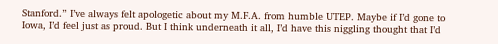Stanford.” I’ve always felt apologetic about my M.F.A. from humble UTEP. Maybe if I’d gone to Iowa, I’d feel just as proud. But I think underneath it all, I’d have this niggling thought that I’d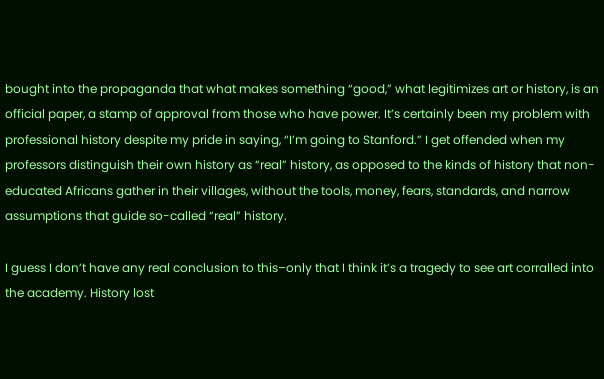bought into the propaganda that what makes something “good,” what legitimizes art or history, is an official paper, a stamp of approval from those who have power. It’s certainly been my problem with professional history despite my pride in saying, “I’m going to Stanford.” I get offended when my professors distinguish their own history as “real” history, as opposed to the kinds of history that non-educated Africans gather in their villages, without the tools, money, fears, standards, and narrow assumptions that guide so-called “real” history.

I guess I don’t have any real conclusion to this–only that I think it’s a tragedy to see art corralled into the academy. History lost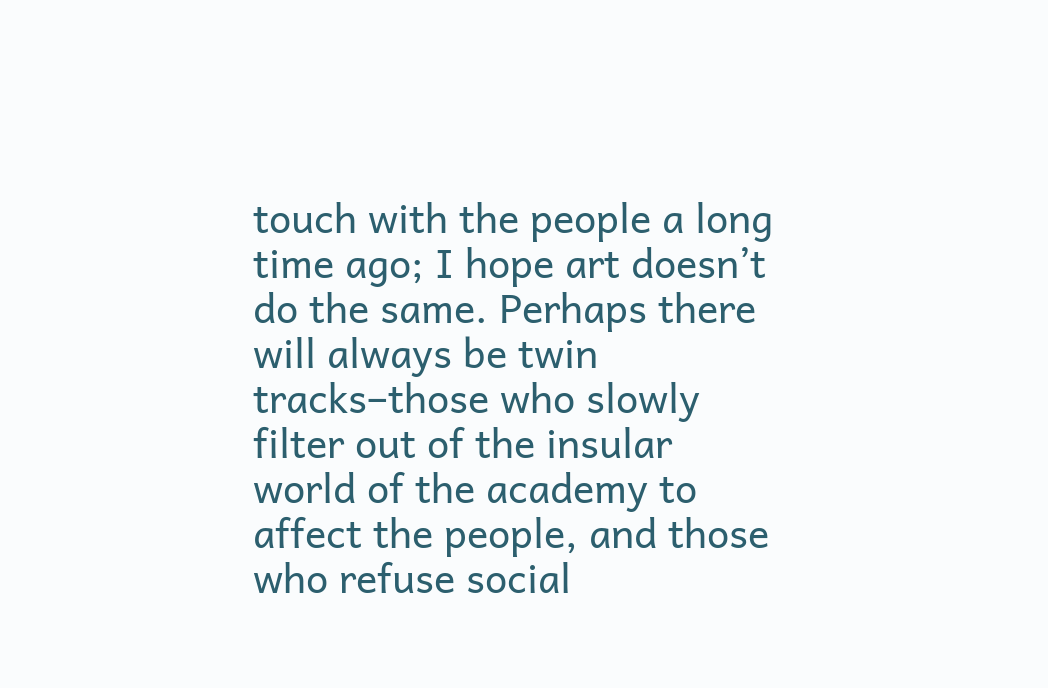touch with the people a long time ago; I hope art doesn’t do the same. Perhaps there will always be twin tracks–those who slowly filter out of the insular world of the academy to affect the people, and those who refuse social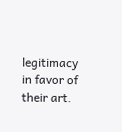legitimacy in favor of their art.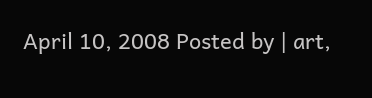April 10, 2008 Posted by | art,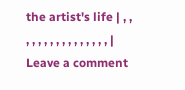the artist's life | , , , , , , , , , , , , , , , , | Leave a comment